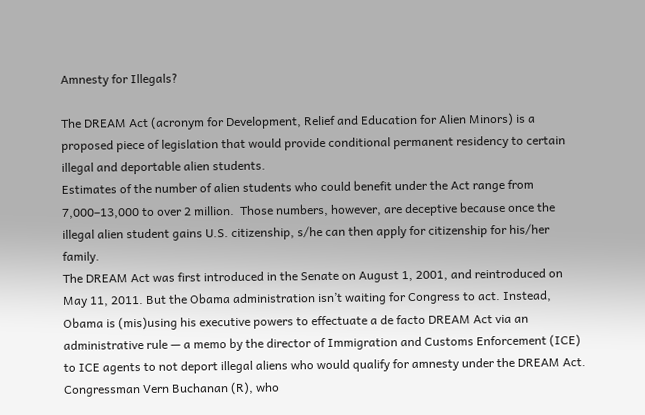Amnesty for Illegals?

The DREAM Act (acronym for Development, Relief and Education for Alien Minors) is a proposed piece of legislation that would provide conditional permanent residency to certain illegal and deportable alien students.
Estimates of the number of alien students who could benefit under the Act range from 7,000–13,000 to over 2 million.  Those numbers, however, are deceptive because once the illegal alien student gains U.S. citizenship, s/he can then apply for citizenship for his/her family.
The DREAM Act was first introduced in the Senate on August 1, 2001, and reintroduced on May 11, 2011. But the Obama administration isn’t waiting for Congress to act. Instead, Obama is (mis)using his executive powers to effectuate a de facto DREAM Act via an administrative rule — a memo by the director of Immigration and Customs Enforcement (ICE) to ICE agents to not deport illegal aliens who would qualify for amnesty under the DREAM Act.
Congressman Vern Buchanan (R), who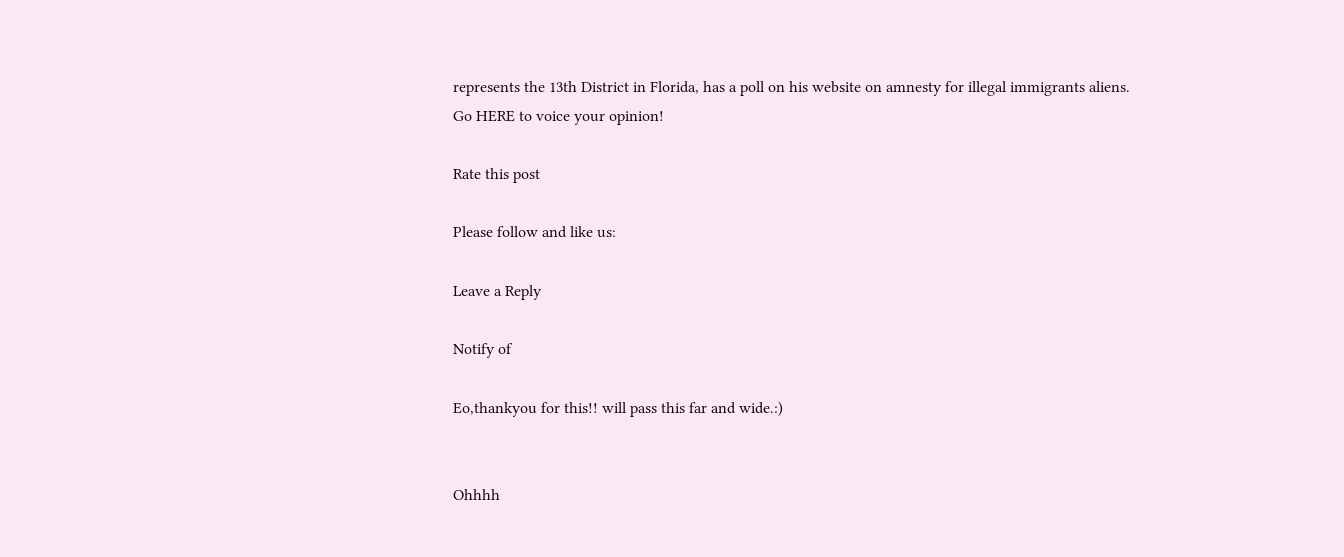represents the 13th District in Florida, has a poll on his website on amnesty for illegal immigrants aliens.
Go HERE to voice your opinion!

Rate this post

Please follow and like us:

Leave a Reply

Notify of

Eo,thankyou for this!! will pass this far and wide.:)


Ohhhh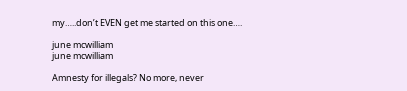my…..don’t EVEN get me started on this one….

june mcwilliam
june mcwilliam

Amnesty for illegals? No more, never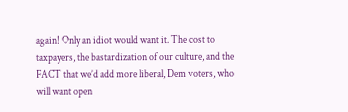again! Only an idiot would want it. The cost to taxpayers, the bastardization of our culture, and the FACT that we’d add more liberal, Dem voters, who will want open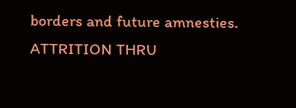borders and future amnesties. ATTRITION THRU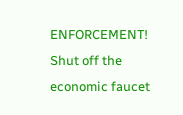ENFORCEMENT!
Shut off the economic faucet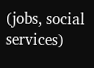(jobs, social services)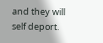and they will self deport.